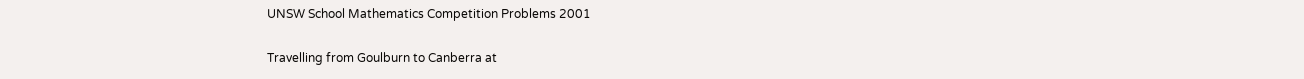UNSW School Mathematics Competition Problems 2001

Travelling from Goulburn to Canberra at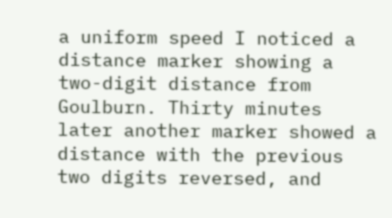a uniform speed I noticed a distance marker showing a two-digit distance from Goulburn. Thirty minutes later another marker showed a distance with the previous two digits reversed, and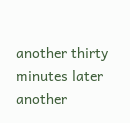another thirty minutes later another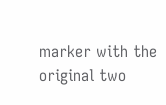marker with the original two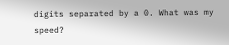digits separated by a 0. What was my speed?